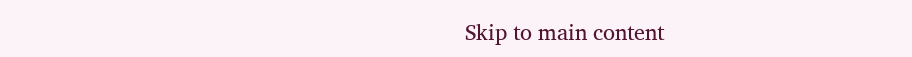Skip to main content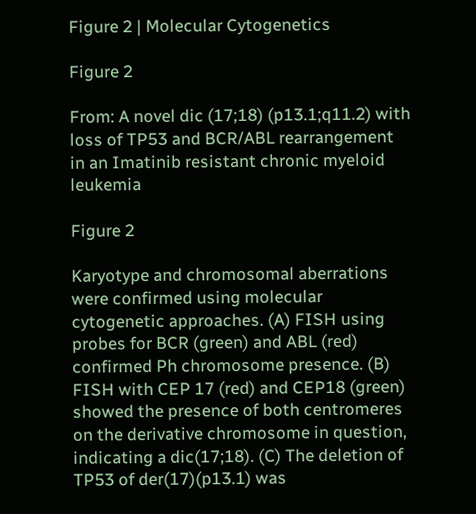Figure 2 | Molecular Cytogenetics

Figure 2

From: A novel dic (17;18) (p13.1;q11.2) with loss of TP53 and BCR/ABL rearrangement in an Imatinib resistant chronic myeloid leukemia

Figure 2

Karyotype and chromosomal aberrations were confirmed using molecular cytogenetic approaches. (A) FISH using probes for BCR (green) and ABL (red) confirmed Ph chromosome presence. (B) FISH with CEP 17 (red) and CEP18 (green) showed the presence of both centromeres on the derivative chromosome in question, indicating a dic(17;18). (C) The deletion of TP53 of der(17)(p13.1) was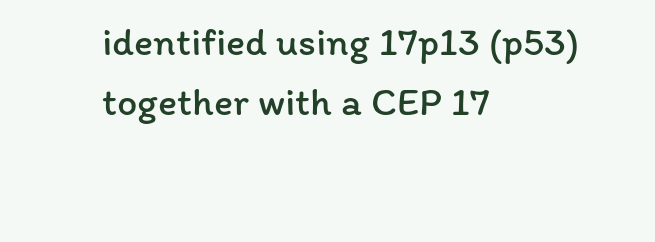identified using 17p13 (p53) together with a CEP 17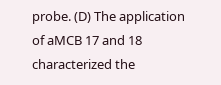probe. (D) The application of aMCB 17 and 18 characterized the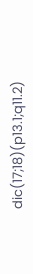dic(17;18)(p13.1;q11.2)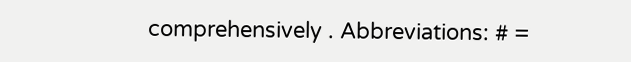comprehensively . Abbreviations: # =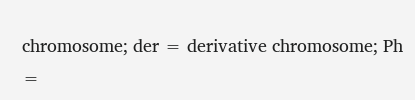chromosome; der = derivative chromosome; Ph =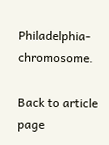Philadelphia-chromosome.

Back to article page